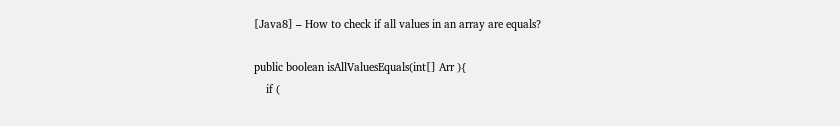[Java8] – How to check if all values in an array are equals?

public boolean isAllValuesEquals(int[] Arr ){
    if (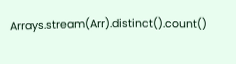Arrays.stream(Arr).distinct().count()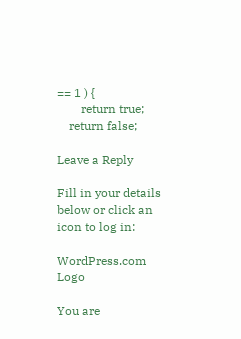== 1 ) {
        return true;
    return false;

Leave a Reply

Fill in your details below or click an icon to log in:

WordPress.com Logo

You are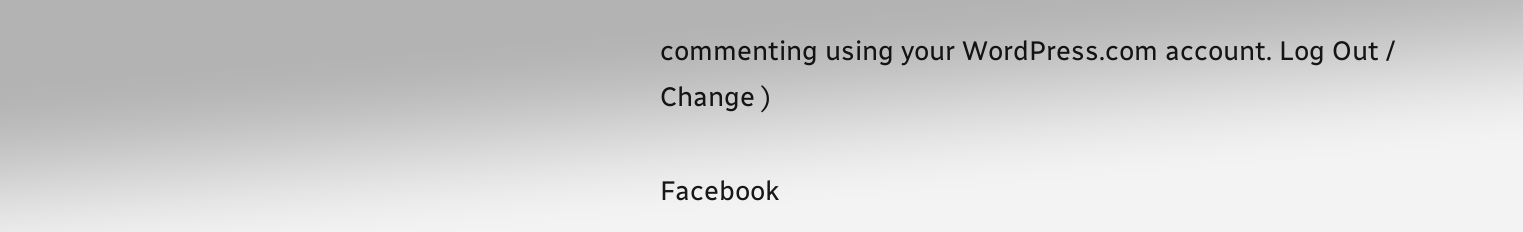commenting using your WordPress.com account. Log Out /  Change )

Facebook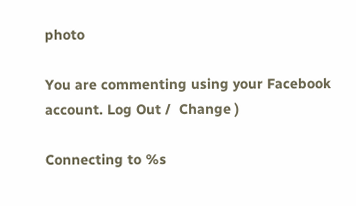photo

You are commenting using your Facebook account. Log Out /  Change )

Connecting to %s